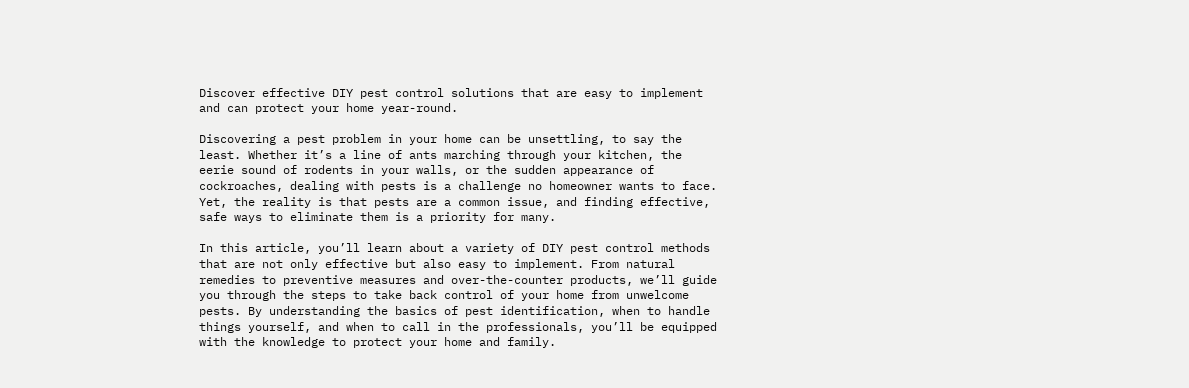Discover effective DIY pest control solutions that are easy to implement and can protect your home year-round.

Discovering a pest problem in your home can be unsettling, to say the least. Whether it’s a line of ants marching through your kitchen, the eerie sound of rodents in your walls, or the sudden appearance of cockroaches, dealing with pests is a challenge no homeowner wants to face. Yet, the reality is that pests are a common issue, and finding effective, safe ways to eliminate them is a priority for many.

In this article, you’ll learn about a variety of DIY pest control methods that are not only effective but also easy to implement. From natural remedies to preventive measures and over-the-counter products, we’ll guide you through the steps to take back control of your home from unwelcome pests. By understanding the basics of pest identification, when to handle things yourself, and when to call in the professionals, you’ll be equipped with the knowledge to protect your home and family.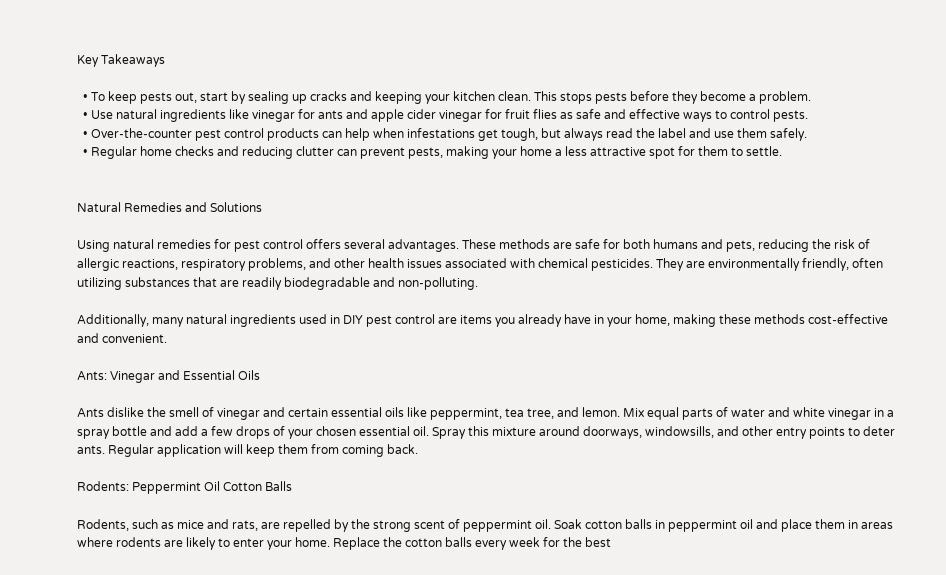Key Takeaways

  • To keep pests out, start by sealing up cracks and keeping your kitchen clean. This stops pests before they become a problem.
  • Use natural ingredients like vinegar for ants and apple cider vinegar for fruit flies as safe and effective ways to control pests.
  • Over-the-counter pest control products can help when infestations get tough, but always read the label and use them safely.
  • Regular home checks and reducing clutter can prevent pests, making your home a less attractive spot for them to settle.


Natural Remedies and Solutions

Using natural remedies for pest control offers several advantages. These methods are safe for both humans and pets, reducing the risk of allergic reactions, respiratory problems, and other health issues associated with chemical pesticides. They are environmentally friendly, often utilizing substances that are readily biodegradable and non-polluting.

Additionally, many natural ingredients used in DIY pest control are items you already have in your home, making these methods cost-effective and convenient.

Ants: Vinegar and Essential Oils

Ants dislike the smell of vinegar and certain essential oils like peppermint, tea tree, and lemon. Mix equal parts of water and white vinegar in a spray bottle and add a few drops of your chosen essential oil. Spray this mixture around doorways, windowsills, and other entry points to deter ants. Regular application will keep them from coming back.

Rodents: Peppermint Oil Cotton Balls

Rodents, such as mice and rats, are repelled by the strong scent of peppermint oil. Soak cotton balls in peppermint oil and place them in areas where rodents are likely to enter your home. Replace the cotton balls every week for the best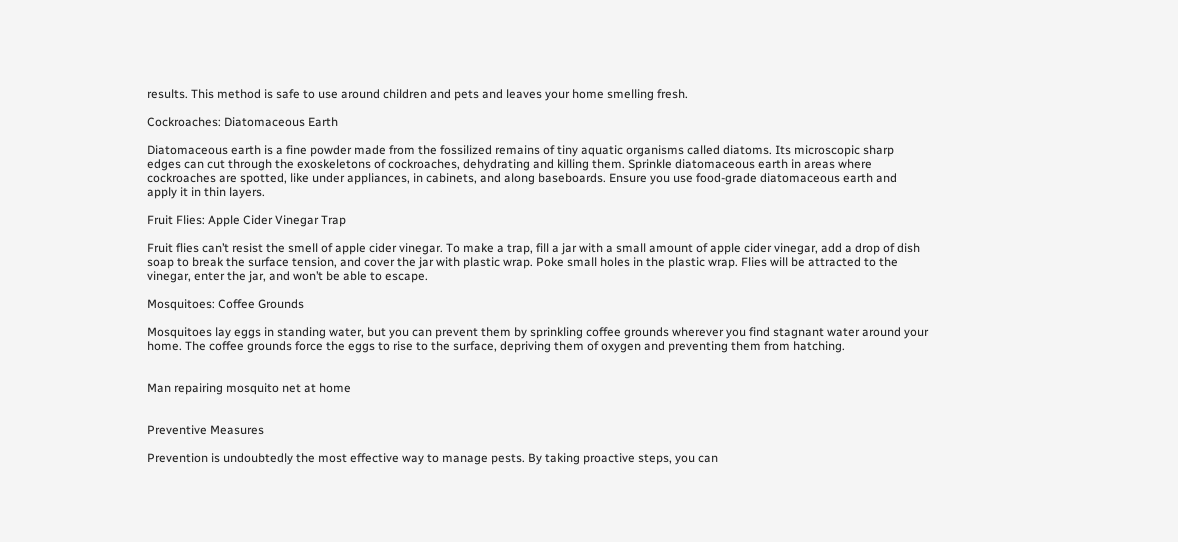results. This method is safe to use around children and pets and leaves your home smelling fresh.

Cockroaches: Diatomaceous Earth

Diatomaceous earth is a fine powder made from the fossilized remains of tiny aquatic organisms called diatoms. Its microscopic sharp edges can cut through the exoskeletons of cockroaches, dehydrating and killing them. Sprinkle diatomaceous earth in areas where cockroaches are spotted, like under appliances, in cabinets, and along baseboards. Ensure you use food-grade diatomaceous earth and apply it in thin layers.

Fruit Flies: Apple Cider Vinegar Trap

Fruit flies can’t resist the smell of apple cider vinegar. To make a trap, fill a jar with a small amount of apple cider vinegar, add a drop of dish soap to break the surface tension, and cover the jar with plastic wrap. Poke small holes in the plastic wrap. Flies will be attracted to the vinegar, enter the jar, and won’t be able to escape.

Mosquitoes: Coffee Grounds

Mosquitoes lay eggs in standing water, but you can prevent them by sprinkling coffee grounds wherever you find stagnant water around your home. The coffee grounds force the eggs to rise to the surface, depriving them of oxygen and preventing them from hatching.


Man repairing mosquito net at home


Preventive Measures

Prevention is undoubtedly the most effective way to manage pests. By taking proactive steps, you can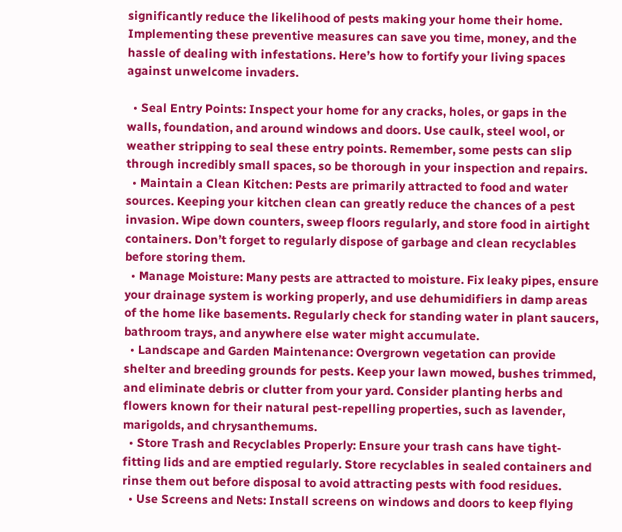significantly reduce the likelihood of pests making your home their home. Implementing these preventive measures can save you time, money, and the hassle of dealing with infestations. Here’s how to fortify your living spaces against unwelcome invaders.

  • Seal Entry Points: Inspect your home for any cracks, holes, or gaps in the walls, foundation, and around windows and doors. Use caulk, steel wool, or weather stripping to seal these entry points. Remember, some pests can slip through incredibly small spaces, so be thorough in your inspection and repairs.
  • Maintain a Clean Kitchen: Pests are primarily attracted to food and water sources. Keeping your kitchen clean can greatly reduce the chances of a pest invasion. Wipe down counters, sweep floors regularly, and store food in airtight containers. Don’t forget to regularly dispose of garbage and clean recyclables before storing them.
  • Manage Moisture: Many pests are attracted to moisture. Fix leaky pipes, ensure your drainage system is working properly, and use dehumidifiers in damp areas of the home like basements. Regularly check for standing water in plant saucers, bathroom trays, and anywhere else water might accumulate.
  • Landscape and Garden Maintenance: Overgrown vegetation can provide shelter and breeding grounds for pests. Keep your lawn mowed, bushes trimmed, and eliminate debris or clutter from your yard. Consider planting herbs and flowers known for their natural pest-repelling properties, such as lavender, marigolds, and chrysanthemums.
  • Store Trash and Recyclables Properly: Ensure your trash cans have tight-fitting lids and are emptied regularly. Store recyclables in sealed containers and rinse them out before disposal to avoid attracting pests with food residues.
  • Use Screens and Nets: Install screens on windows and doors to keep flying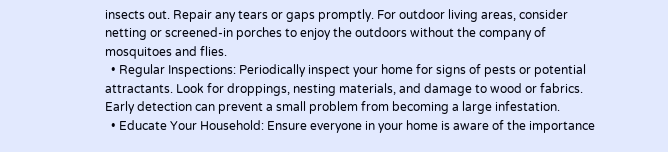insects out. Repair any tears or gaps promptly. For outdoor living areas, consider netting or screened-in porches to enjoy the outdoors without the company of mosquitoes and flies.
  • Regular Inspections: Periodically inspect your home for signs of pests or potential attractants. Look for droppings, nesting materials, and damage to wood or fabrics. Early detection can prevent a small problem from becoming a large infestation.
  • Educate Your Household: Ensure everyone in your home is aware of the importance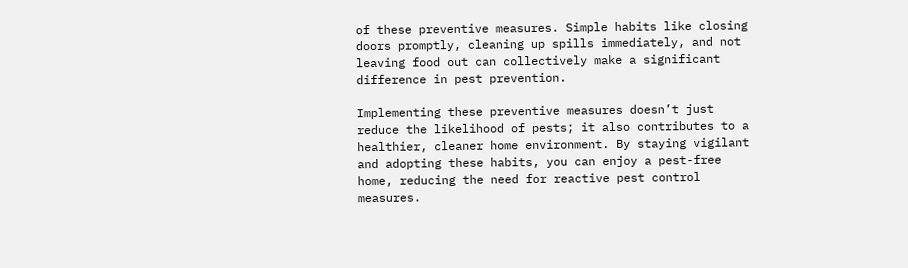of these preventive measures. Simple habits like closing doors promptly, cleaning up spills immediately, and not leaving food out can collectively make a significant difference in pest prevention.

Implementing these preventive measures doesn’t just reduce the likelihood of pests; it also contributes to a healthier, cleaner home environment. By staying vigilant and adopting these habits, you can enjoy a pest-free home, reducing the need for reactive pest control measures.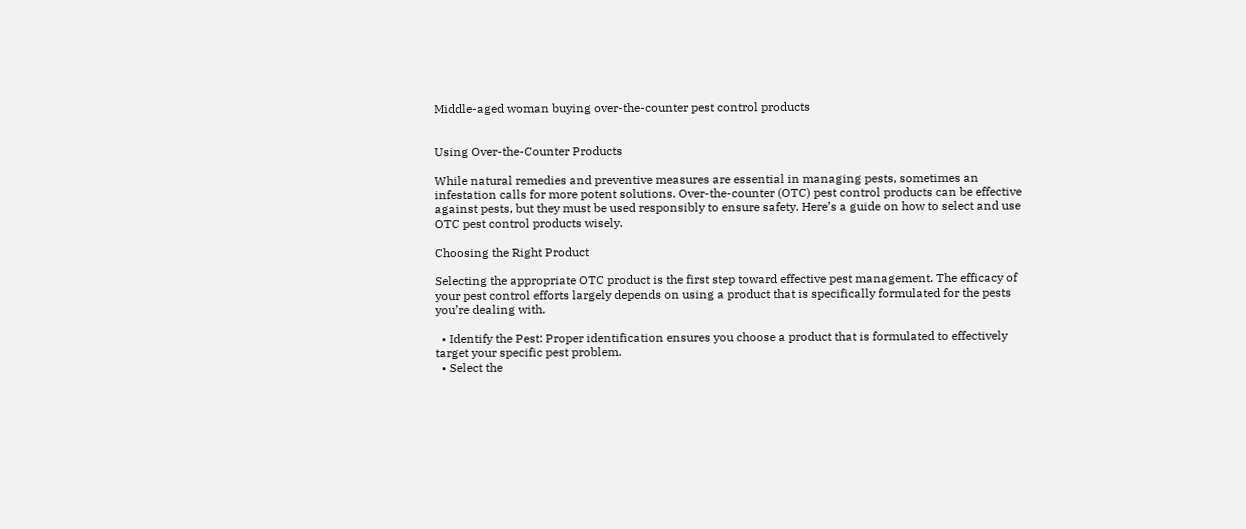Middle-aged woman buying over-the-counter pest control products


Using Over-the-Counter Products

While natural remedies and preventive measures are essential in managing pests, sometimes an infestation calls for more potent solutions. Over-the-counter (OTC) pest control products can be effective against pests, but they must be used responsibly to ensure safety. Here’s a guide on how to select and use OTC pest control products wisely.

Choosing the Right Product

Selecting the appropriate OTC product is the first step toward effective pest management. The efficacy of your pest control efforts largely depends on using a product that is specifically formulated for the pests you’re dealing with.

  • Identify the Pest: Proper identification ensures you choose a product that is formulated to effectively target your specific pest problem.
  • Select the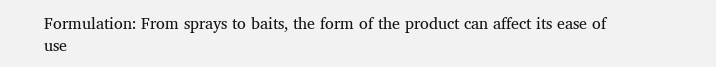Formulation: From sprays to baits, the form of the product can affect its ease of use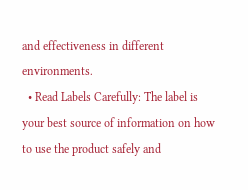and effectiveness in different environments.
  • Read Labels Carefully: The label is your best source of information on how to use the product safely and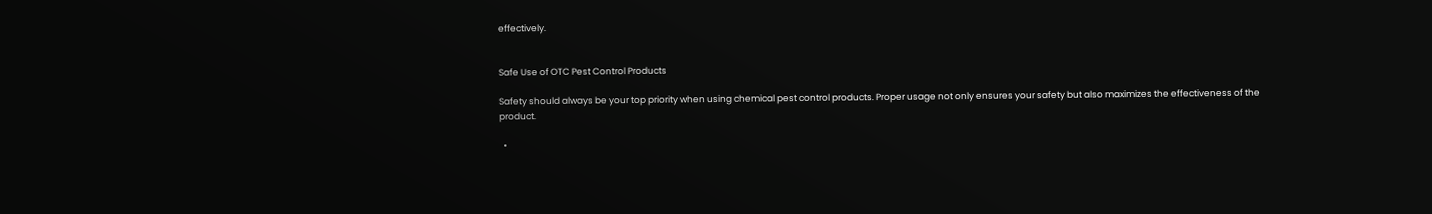effectively.


Safe Use of OTC Pest Control Products

Safety should always be your top priority when using chemical pest control products. Proper usage not only ensures your safety but also maximizes the effectiveness of the product.

  •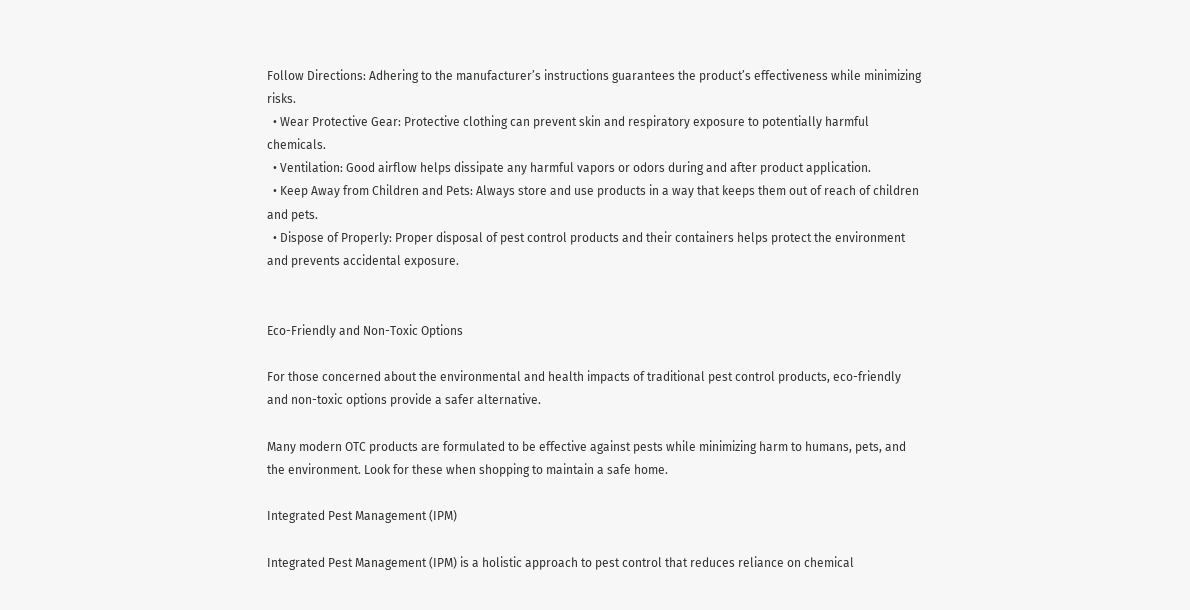Follow Directions: Adhering to the manufacturer’s instructions guarantees the product’s effectiveness while minimizing risks.
  • Wear Protective Gear: Protective clothing can prevent skin and respiratory exposure to potentially harmful chemicals.
  • Ventilation: Good airflow helps dissipate any harmful vapors or odors during and after product application.
  • Keep Away from Children and Pets: Always store and use products in a way that keeps them out of reach of children and pets.
  • Dispose of Properly: Proper disposal of pest control products and their containers helps protect the environment and prevents accidental exposure.


Eco-Friendly and Non-Toxic Options

For those concerned about the environmental and health impacts of traditional pest control products, eco-friendly and non-toxic options provide a safer alternative.

Many modern OTC products are formulated to be effective against pests while minimizing harm to humans, pets, and the environment. Look for these when shopping to maintain a safe home.

Integrated Pest Management (IPM)

Integrated Pest Management (IPM) is a holistic approach to pest control that reduces reliance on chemical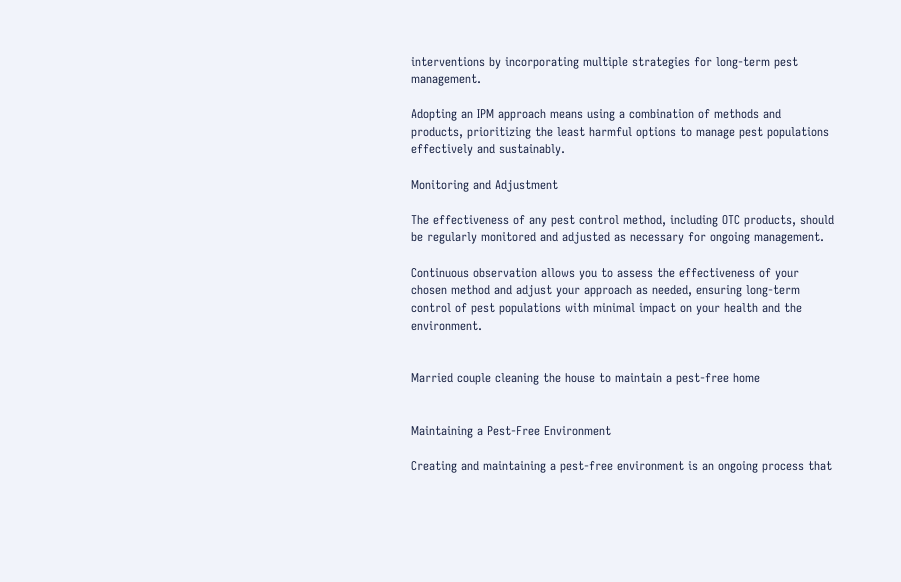interventions by incorporating multiple strategies for long-term pest management.

Adopting an IPM approach means using a combination of methods and products, prioritizing the least harmful options to manage pest populations effectively and sustainably.

Monitoring and Adjustment

The effectiveness of any pest control method, including OTC products, should be regularly monitored and adjusted as necessary for ongoing management.

Continuous observation allows you to assess the effectiveness of your chosen method and adjust your approach as needed, ensuring long-term control of pest populations with minimal impact on your health and the environment.


Married couple cleaning the house to maintain a pest-free home


Maintaining a Pest-Free Environment

Creating and maintaining a pest-free environment is an ongoing process that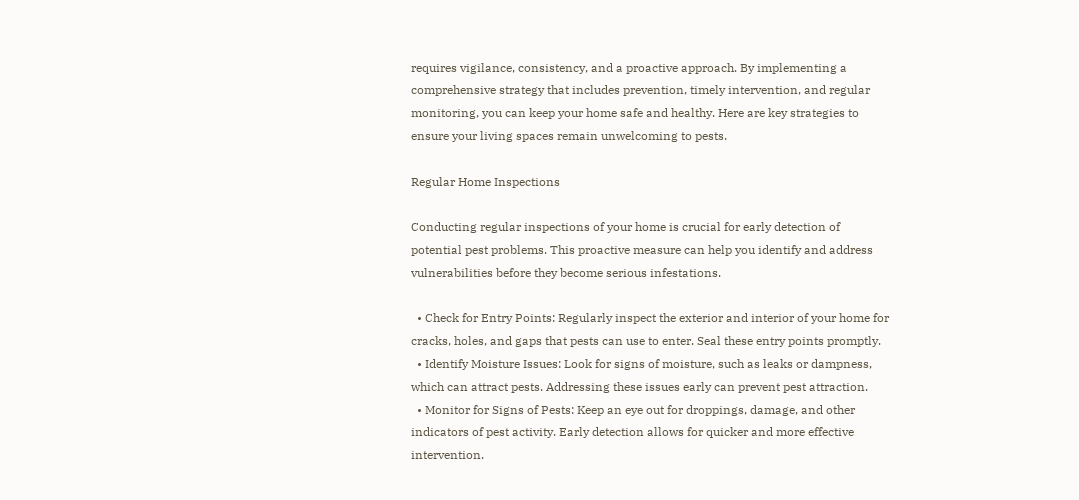requires vigilance, consistency, and a proactive approach. By implementing a comprehensive strategy that includes prevention, timely intervention, and regular monitoring, you can keep your home safe and healthy. Here are key strategies to ensure your living spaces remain unwelcoming to pests.

Regular Home Inspections

Conducting regular inspections of your home is crucial for early detection of potential pest problems. This proactive measure can help you identify and address vulnerabilities before they become serious infestations.

  • Check for Entry Points: Regularly inspect the exterior and interior of your home for cracks, holes, and gaps that pests can use to enter. Seal these entry points promptly.
  • Identify Moisture Issues: Look for signs of moisture, such as leaks or dampness, which can attract pests. Addressing these issues early can prevent pest attraction.
  • Monitor for Signs of Pests: Keep an eye out for droppings, damage, and other indicators of pest activity. Early detection allows for quicker and more effective intervention.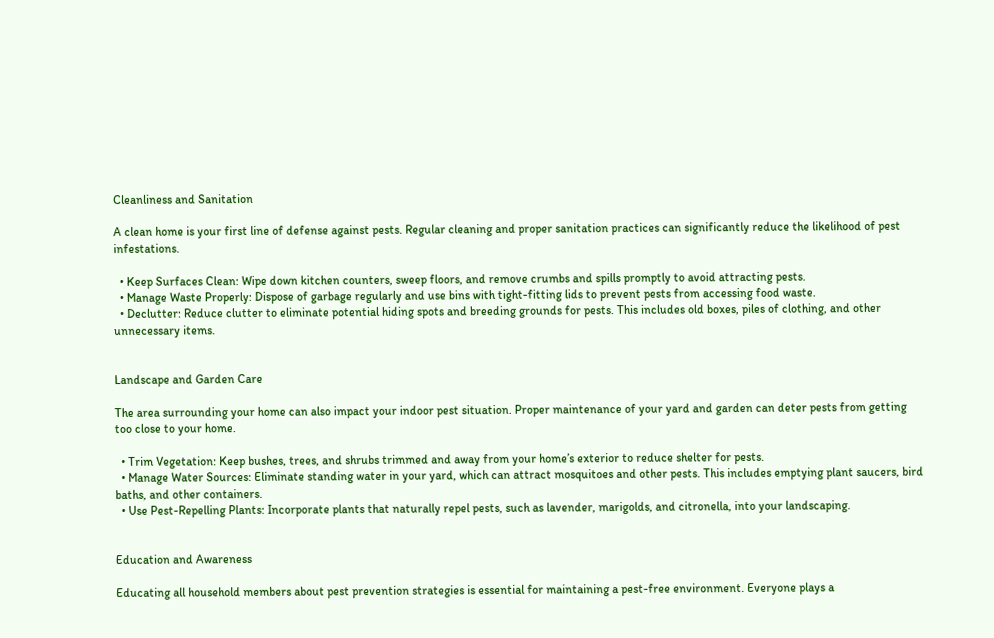Cleanliness and Sanitation

A clean home is your first line of defense against pests. Regular cleaning and proper sanitation practices can significantly reduce the likelihood of pest infestations.

  • Keep Surfaces Clean: Wipe down kitchen counters, sweep floors, and remove crumbs and spills promptly to avoid attracting pests.
  • Manage Waste Properly: Dispose of garbage regularly and use bins with tight-fitting lids to prevent pests from accessing food waste.
  • Declutter: Reduce clutter to eliminate potential hiding spots and breeding grounds for pests. This includes old boxes, piles of clothing, and other unnecessary items.


Landscape and Garden Care

The area surrounding your home can also impact your indoor pest situation. Proper maintenance of your yard and garden can deter pests from getting too close to your home.

  • Trim Vegetation: Keep bushes, trees, and shrubs trimmed and away from your home’s exterior to reduce shelter for pests.
  • Manage Water Sources: Eliminate standing water in your yard, which can attract mosquitoes and other pests. This includes emptying plant saucers, bird baths, and other containers.
  • Use Pest-Repelling Plants: Incorporate plants that naturally repel pests, such as lavender, marigolds, and citronella, into your landscaping.


Education and Awareness

Educating all household members about pest prevention strategies is essential for maintaining a pest-free environment. Everyone plays a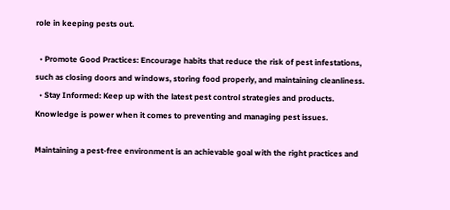role in keeping pests out.

  • Promote Good Practices: Encourage habits that reduce the risk of pest infestations, such as closing doors and windows, storing food properly, and maintaining cleanliness.
  • Stay Informed: Keep up with the latest pest control strategies and products. Knowledge is power when it comes to preventing and managing pest issues.

Maintaining a pest-free environment is an achievable goal with the right practices and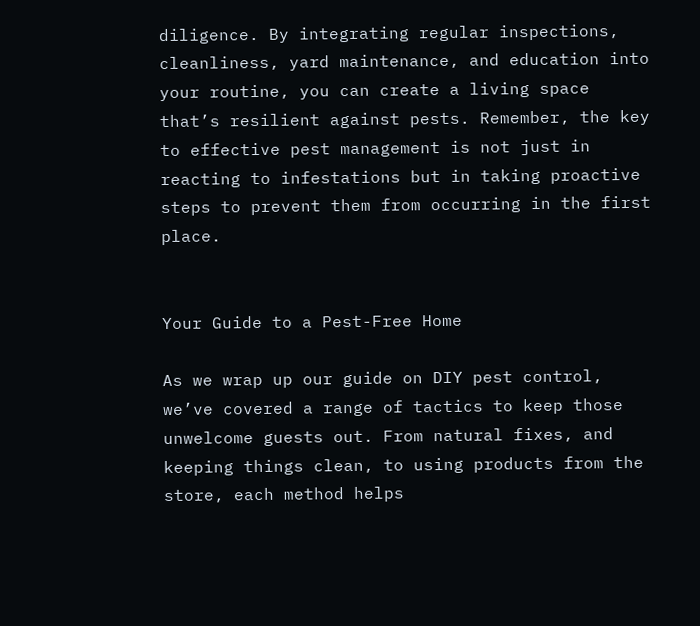diligence. By integrating regular inspections, cleanliness, yard maintenance, and education into your routine, you can create a living space that’s resilient against pests. Remember, the key to effective pest management is not just in reacting to infestations but in taking proactive steps to prevent them from occurring in the first place.


Your Guide to a Pest-Free Home

As we wrap up our guide on DIY pest control, we’ve covered a range of tactics to keep those unwelcome guests out. From natural fixes, and keeping things clean, to using products from the store, each method helps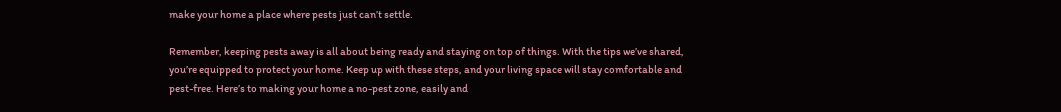make your home a place where pests just can’t settle.

Remember, keeping pests away is all about being ready and staying on top of things. With the tips we’ve shared, you’re equipped to protect your home. Keep up with these steps, and your living space will stay comfortable and pest-free. Here’s to making your home a no-pest zone, easily and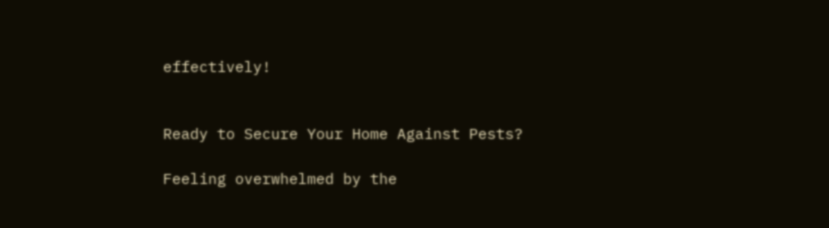effectively!


Ready to Secure Your Home Against Pests?

Feeling overwhelmed by the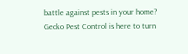battle against pests in your home? Gecko Pest Control is here to turn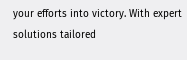your efforts into victory. With expert solutions tailored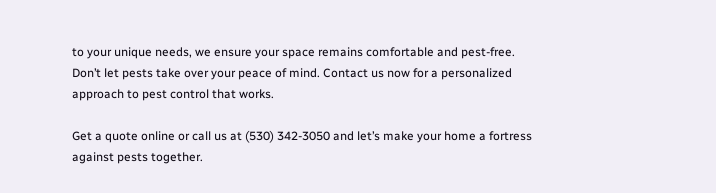to your unique needs, we ensure your space remains comfortable and pest-free. Don’t let pests take over your peace of mind. Contact us now for a personalized approach to pest control that works.

Get a quote online or call us at (530) 342-3050 and let’s make your home a fortress against pests together.